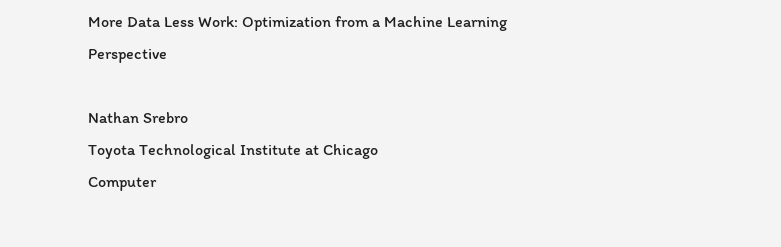More Data Less Work: Optimization from a Machine Learning Perspective

Nathan Srebro
Toyota Technological Institute at Chicago
Computer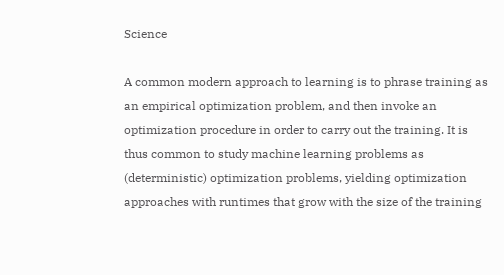Science

A common modern approach to learning is to phrase training as an empirical optimization problem, and then invoke an optimization procedure in order to carry out the training. It is thus common to study machine learning problems as (deterministic) optimization problems, yielding optimization approaches with runtimes that grow with the size of the training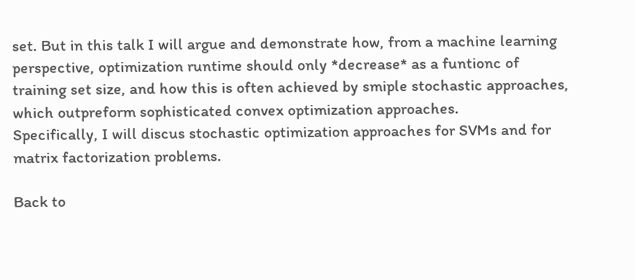set. But in this talk I will argue and demonstrate how, from a machine learning perspective, optimization runtime should only *decrease* as a funtionc of training set size, and how this is often achieved by smiple stochastic approaches, which outpreform sophisticated convex optimization approaches.
Specifically, I will discus stochastic optimization approaches for SVMs and for matrix factorization problems.

Back to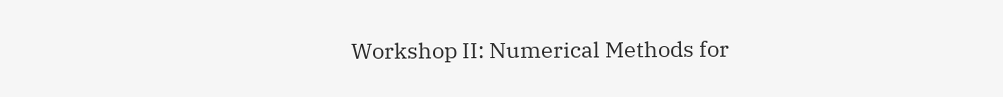Workshop II: Numerical Methods for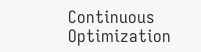Continuous Optimization